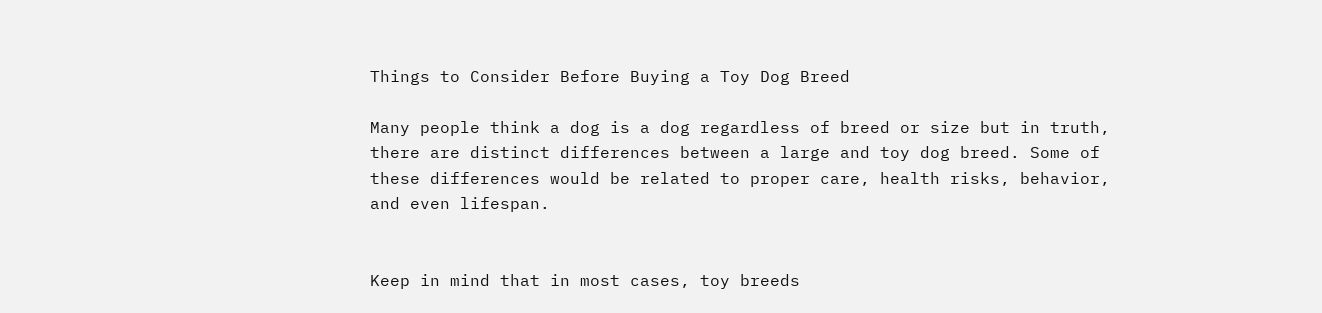Things to Consider Before Buying a Toy Dog Breed

Many people think a dog is a dog regardless of breed or size but in truth, there are distinct differences between a large and toy dog breed. Some of these differences would be related to proper care, health risks, behavior, and even lifespan.


Keep in mind that in most cases, toy breeds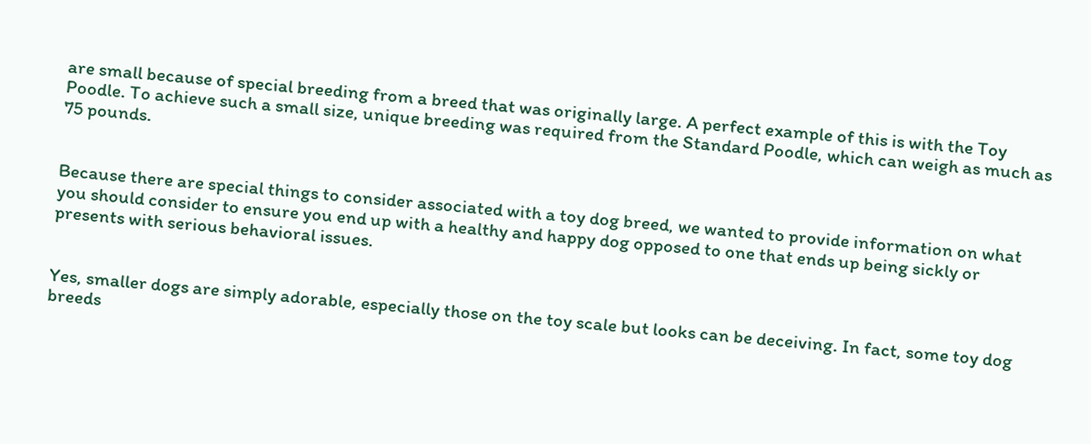are small because of special breeding from a breed that was originally large. A perfect example of this is with the Toy Poodle. To achieve such a small size, unique breeding was required from the Standard Poodle, which can weigh as much as 75 pounds.


Because there are special things to consider associated with a toy dog breed, we wanted to provide information on what you should consider to ensure you end up with a healthy and happy dog opposed to one that ends up being sickly or presents with serious behavioral issues.


Yes, smaller dogs are simply adorable, especially those on the toy scale but looks can be deceiving. In fact, some toy dog breeds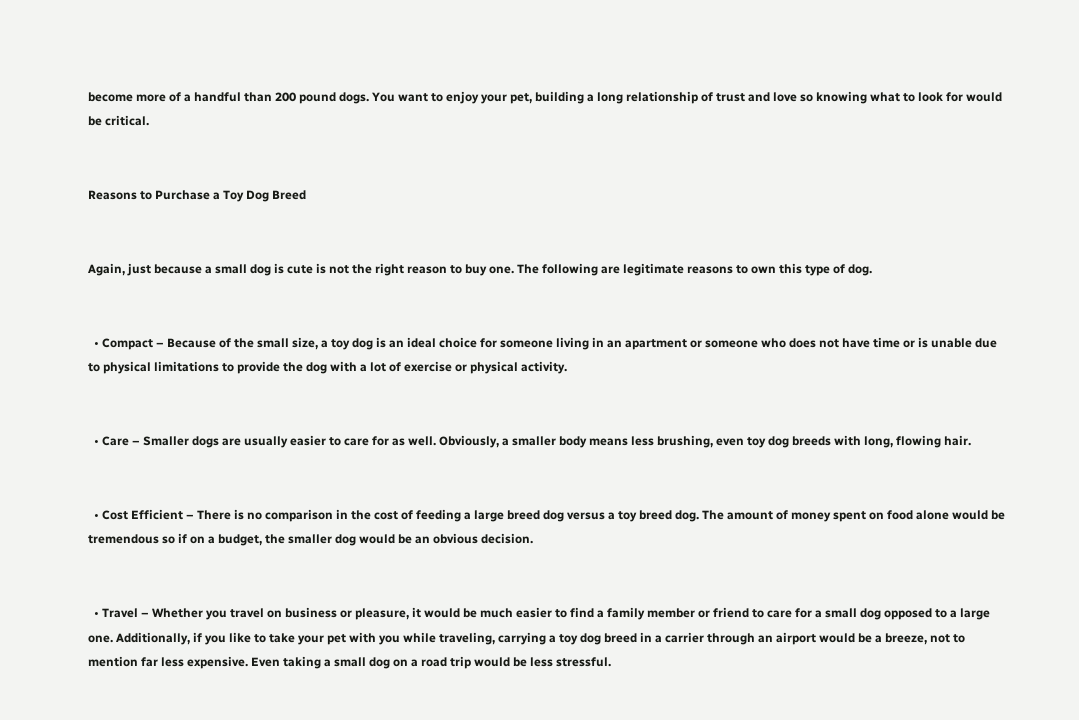become more of a handful than 200 pound dogs. You want to enjoy your pet, building a long relationship of trust and love so knowing what to look for would be critical.


Reasons to Purchase a Toy Dog Breed


Again, just because a small dog is cute is not the right reason to buy one. The following are legitimate reasons to own this type of dog.


  • Compact – Because of the small size, a toy dog is an ideal choice for someone living in an apartment or someone who does not have time or is unable due to physical limitations to provide the dog with a lot of exercise or physical activity.


  • Care – Smaller dogs are usually easier to care for as well. Obviously, a smaller body means less brushing, even toy dog breeds with long, flowing hair.


  • Cost Efficient – There is no comparison in the cost of feeding a large breed dog versus a toy breed dog. The amount of money spent on food alone would be tremendous so if on a budget, the smaller dog would be an obvious decision.


  • Travel – Whether you travel on business or pleasure, it would be much easier to find a family member or friend to care for a small dog opposed to a large one. Additionally, if you like to take your pet with you while traveling, carrying a toy dog breed in a carrier through an airport would be a breeze, not to mention far less expensive. Even taking a small dog on a road trip would be less stressful.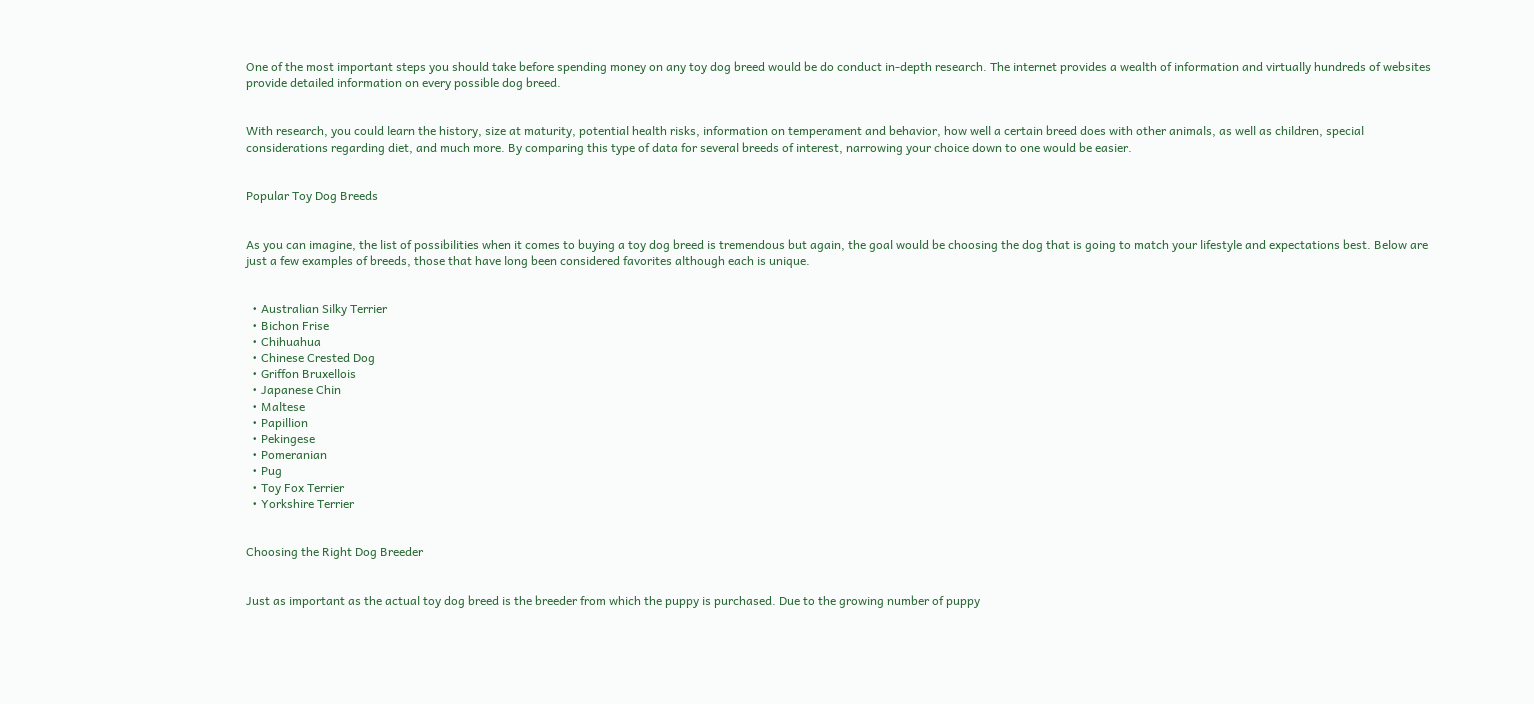One of the most important steps you should take before spending money on any toy dog breed would be do conduct in-depth research. The internet provides a wealth of information and virtually hundreds of websites provide detailed information on every possible dog breed.


With research, you could learn the history, size at maturity, potential health risks, information on temperament and behavior, how well a certain breed does with other animals, as well as children, special considerations regarding diet, and much more. By comparing this type of data for several breeds of interest, narrowing your choice down to one would be easier.


Popular Toy Dog Breeds


As you can imagine, the list of possibilities when it comes to buying a toy dog breed is tremendous but again, the goal would be choosing the dog that is going to match your lifestyle and expectations best. Below are just a few examples of breeds, those that have long been considered favorites although each is unique.


  • Australian Silky Terrier
  • Bichon Frise
  • Chihuahua
  • Chinese Crested Dog
  • Griffon Bruxellois
  • Japanese Chin
  • Maltese
  • Papillion
  • Pekingese
  • Pomeranian
  • Pug
  • Toy Fox Terrier
  • Yorkshire Terrier


Choosing the Right Dog Breeder


Just as important as the actual toy dog breed is the breeder from which the puppy is purchased. Due to the growing number of puppy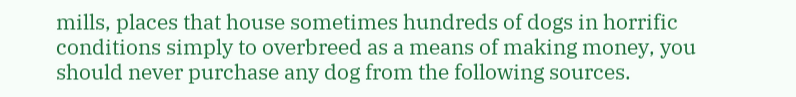mills, places that house sometimes hundreds of dogs in horrific conditions simply to overbreed as a means of making money, you should never purchase any dog from the following sources.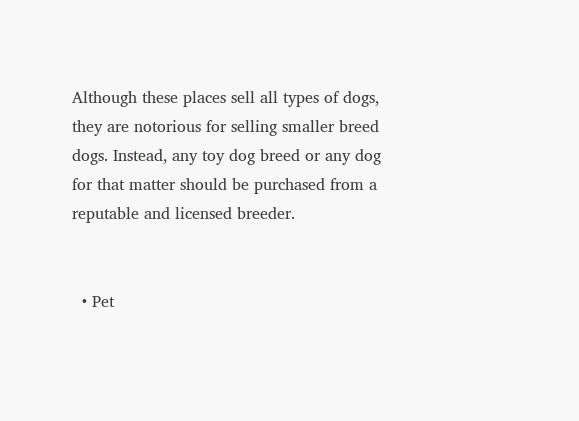Although these places sell all types of dogs, they are notorious for selling smaller breed dogs. Instead, any toy dog breed or any dog for that matter should be purchased from a reputable and licensed breeder.


  • Pet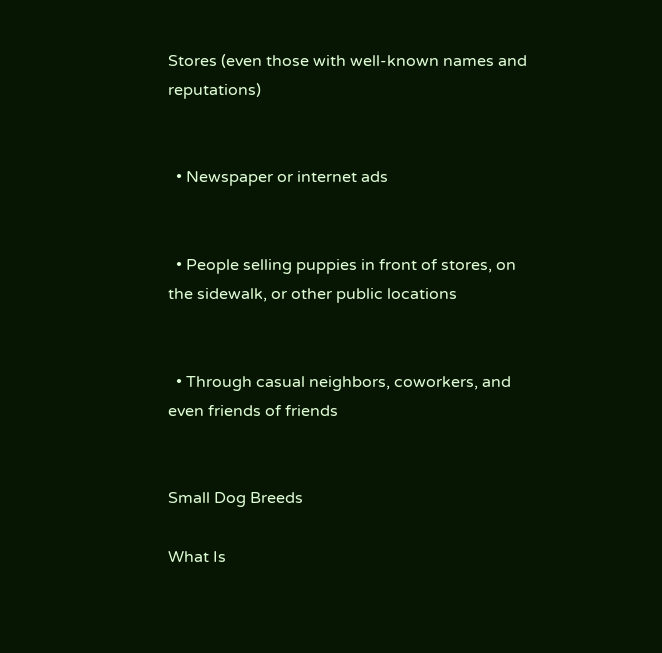Stores (even those with well-known names and reputations)


  • Newspaper or internet ads


  • People selling puppies in front of stores, on the sidewalk, or other public locations


  • Through casual neighbors, coworkers, and even friends of friends


Small Dog Breeds

What Is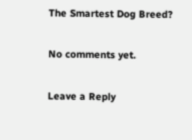The Smartest Dog Breed?

No comments yet.

Leave a Reply